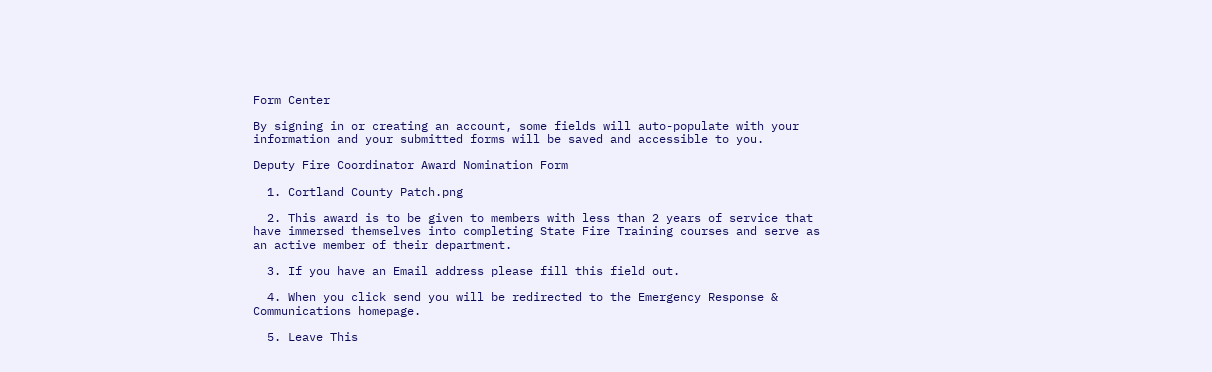Form Center

By signing in or creating an account, some fields will auto-populate with your information and your submitted forms will be saved and accessible to you.

Deputy Fire Coordinator Award Nomination Form

  1. Cortland County Patch.png

  2. This award is to be given to members with less than 2 years of service that have immersed themselves into completing State Fire Training courses and serve as an active member of their department.

  3. If you have an Email address please fill this field out.

  4. When you click send you will be redirected to the Emergency Response & Communications homepage.

  5. Leave This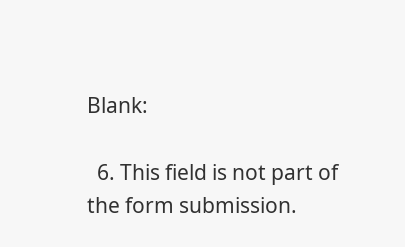Blank:

  6. This field is not part of the form submission.